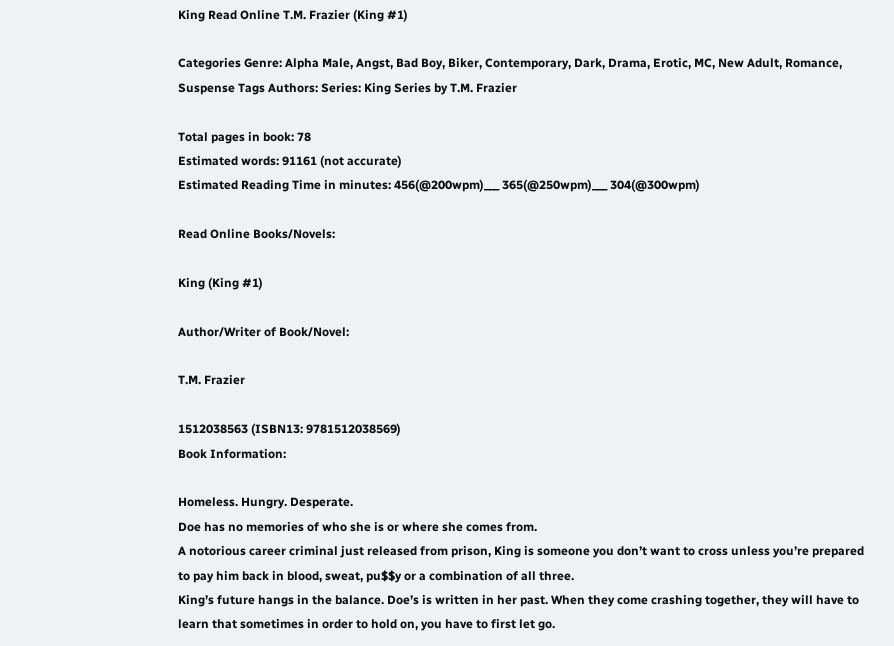King Read Online T.M. Frazier (King #1)

Categories Genre: Alpha Male, Angst, Bad Boy, Biker, Contemporary, Dark, Drama, Erotic, MC, New Adult, Romance, Suspense Tags Authors: Series: King Series by T.M. Frazier

Total pages in book: 78
Estimated words: 91161 (not accurate)
Estimated Reading Time in minutes: 456(@200wpm)___ 365(@250wpm)___ 304(@300wpm)

Read Online Books/Novels:

King (King #1)

Author/Writer of Book/Novel:

T.M. Frazier

1512038563 (ISBN13: 9781512038569)
Book Information:

Homeless. Hungry. Desperate.
Doe has no memories of who she is or where she comes from.
A notorious career criminal just released from prison, King is someone you don’t want to cross unless you’re prepared to pay him back in blood, sweat, pu$$y or a combination of all three.
King’s future hangs in the balance. Doe’s is written in her past. When they come crashing together, they will have to learn that sometimes in order to hold on, you have to first let go.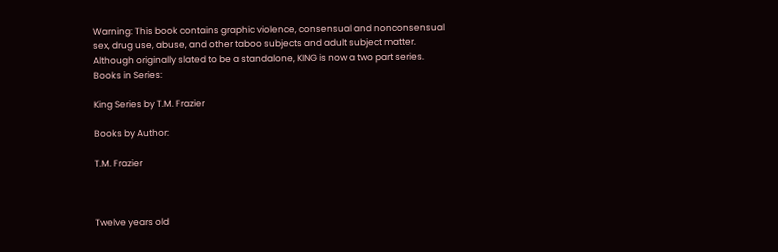Warning: This book contains graphic violence, consensual and nonconsensual sex, drug use, abuse, and other taboo subjects and adult subject matter. Although originally slated to be a standalone, KING is now a two part series.
Books in Series:

King Series by T.M. Frazier

Books by Author:

T.M. Frazier



Twelve years old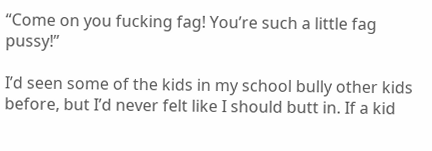“Come on you fucking fag! You’re such a little fag pussy!”

I’d seen some of the kids in my school bully other kids before, but I’d never felt like I should butt in. If a kid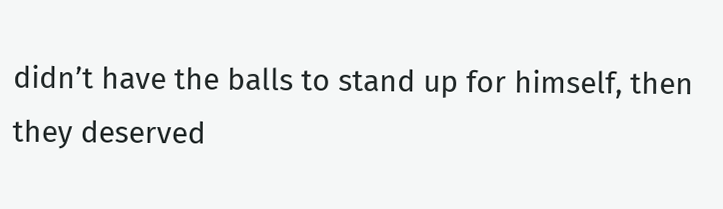didn’t have the balls to stand up for himself, then they deserved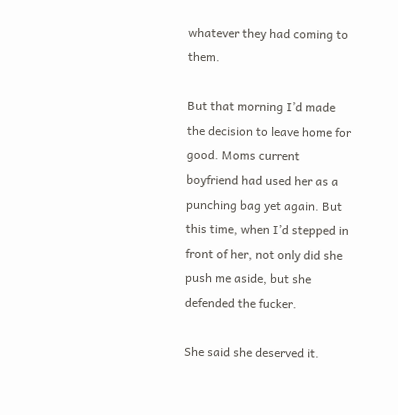whatever they had coming to them.

But that morning I’d made the decision to leave home for good. Moms current boyfriend had used her as a punching bag yet again. But this time, when I’d stepped in front of her, not only did she push me aside, but she defended the fucker.

She said she deserved it.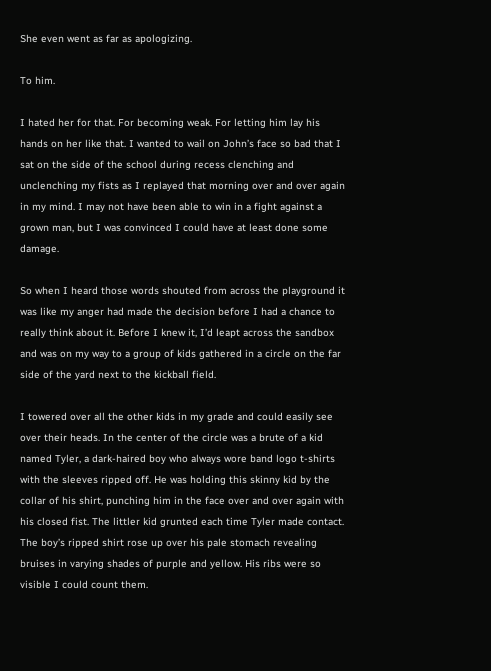She even went as far as apologizing.

To him.

I hated her for that. For becoming weak. For letting him lay his hands on her like that. I wanted to wail on John’s face so bad that I sat on the side of the school during recess clenching and unclenching my fists as I replayed that morning over and over again in my mind. I may not have been able to win in a fight against a grown man, but I was convinced I could have at least done some damage.

So when I heard those words shouted from across the playground it was like my anger had made the decision before I had a chance to really think about it. Before I knew it, I’d leapt across the sandbox and was on my way to a group of kids gathered in a circle on the far side of the yard next to the kickball field.

I towered over all the other kids in my grade and could easily see over their heads. In the center of the circle was a brute of a kid named Tyler, a dark-haired boy who always wore band logo t-shirts with the sleeves ripped off. He was holding this skinny kid by the collar of his shirt, punching him in the face over and over again with his closed fist. The littler kid grunted each time Tyler made contact. The boy’s ripped shirt rose up over his pale stomach revealing bruises in varying shades of purple and yellow. His ribs were so visible I could count them.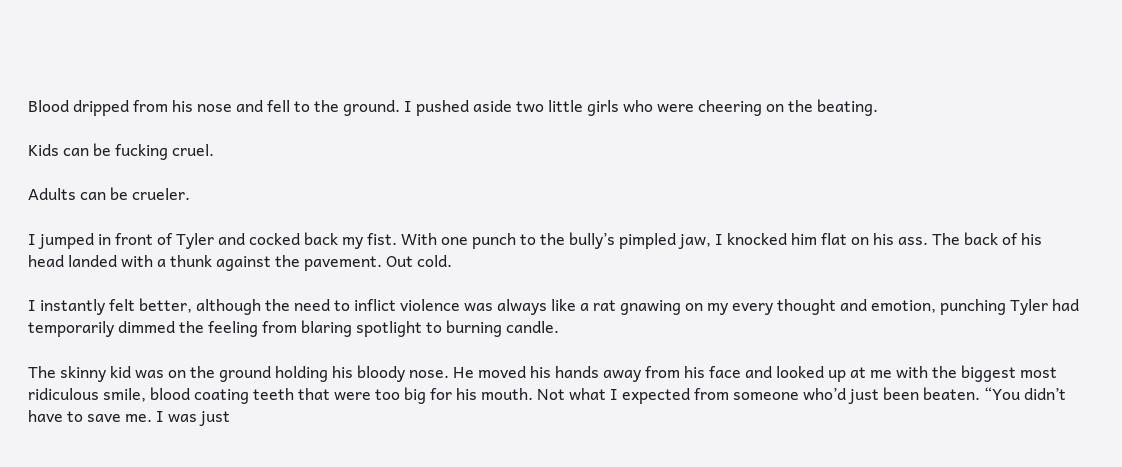Blood dripped from his nose and fell to the ground. I pushed aside two little girls who were cheering on the beating.

Kids can be fucking cruel.

Adults can be crueler.

I jumped in front of Tyler and cocked back my fist. With one punch to the bully’s pimpled jaw, I knocked him flat on his ass. The back of his head landed with a thunk against the pavement. Out cold.

I instantly felt better, although the need to inflict violence was always like a rat gnawing on my every thought and emotion, punching Tyler had temporarily dimmed the feeling from blaring spotlight to burning candle.

The skinny kid was on the ground holding his bloody nose. He moved his hands away from his face and looked up at me with the biggest most ridiculous smile, blood coating teeth that were too big for his mouth. Not what I expected from someone who’d just been beaten. “You didn’t have to save me. I was just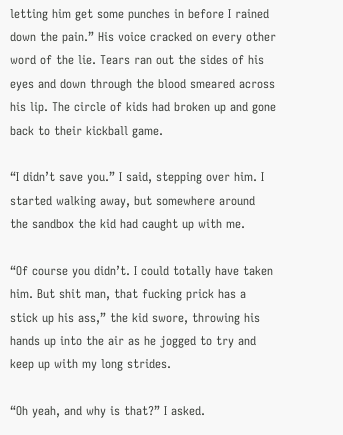letting him get some punches in before I rained down the pain.” His voice cracked on every other word of the lie. Tears ran out the sides of his eyes and down through the blood smeared across his lip. The circle of kids had broken up and gone back to their kickball game.

“I didn’t save you.” I said, stepping over him. I started walking away, but somewhere around the sandbox the kid had caught up with me.

“Of course you didn’t. I could totally have taken him. But shit man, that fucking prick has a stick up his ass,” the kid swore, throwing his hands up into the air as he jogged to try and keep up with my long strides.

“Oh yeah, and why is that?” I asked.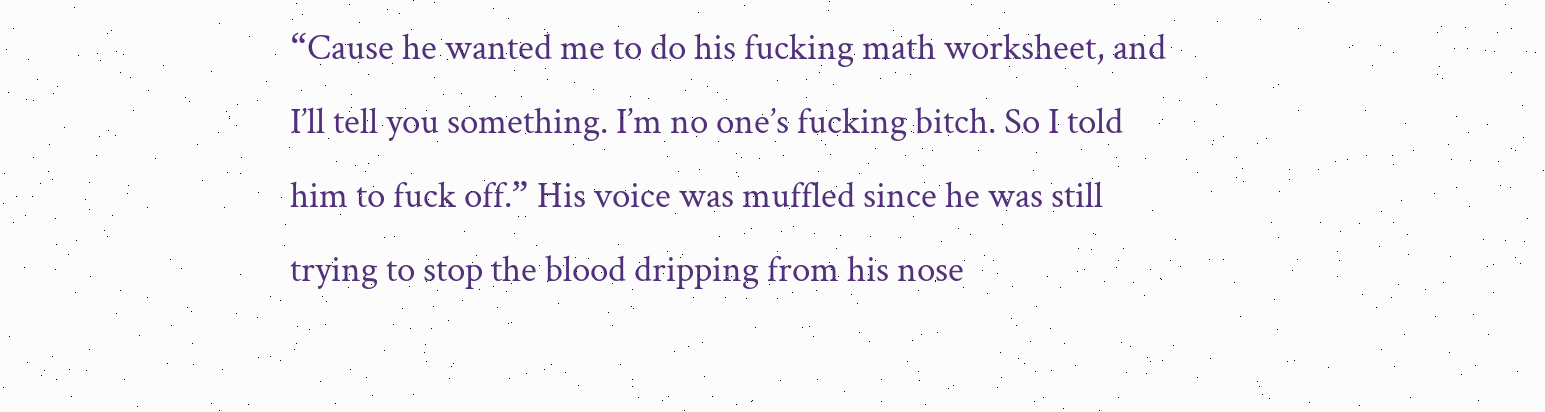“Cause he wanted me to do his fucking math worksheet, and I’ll tell you something. I’m no one’s fucking bitch. So I told him to fuck off.” His voice was muffled since he was still trying to stop the blood dripping from his nose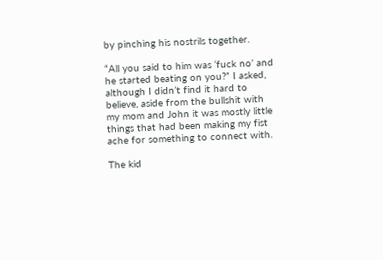by pinching his nostrils together.

“All you said to him was ‘fuck no’ and he started beating on you?” I asked, although I didn’t find it hard to believe, aside from the bullshit with my mom and John it was mostly little things that had been making my fist ache for something to connect with.

The kid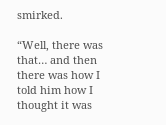smirked.

“Well, there was that… and then there was how I told him how I thought it was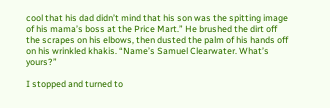cool that his dad didn’t mind that his son was the spitting image of his mama’s boss at the Price Mart.” He brushed the dirt off the scrapes on his elbows, then dusted the palm of his hands off on his wrinkled khakis. “Name’s Samuel Clearwater. What’s yours?”

I stopped and turned to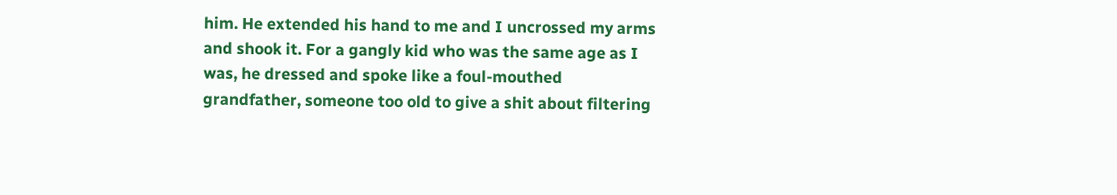him. He extended his hand to me and I uncrossed my arms and shook it. For a gangly kid who was the same age as I was, he dressed and spoke like a foul-mouthed grandfather, someone too old to give a shit about filtering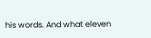his words. And what eleven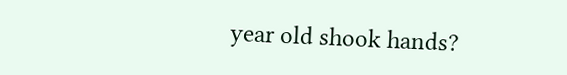year old shook hands?